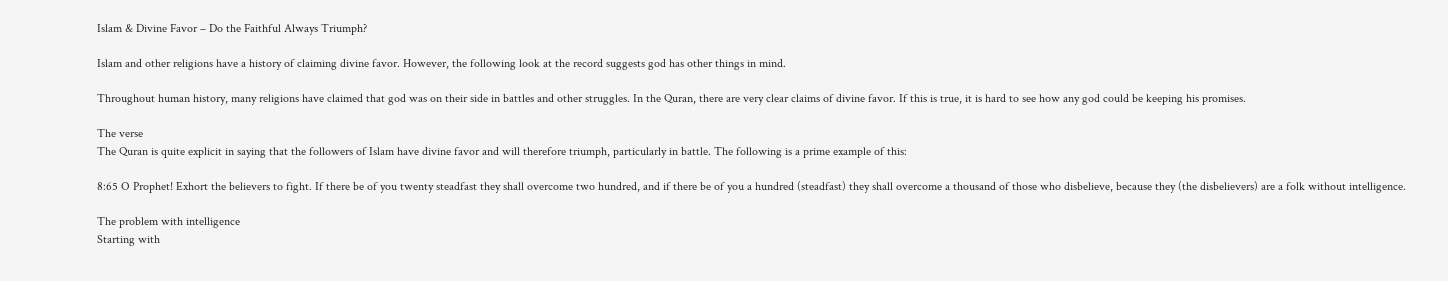Islam & Divine Favor – Do the Faithful Always Triumph?

Islam and other religions have a history of claiming divine favor. However, the following look at the record suggests god has other things in mind.

Throughout human history, many religions have claimed that god was on their side in battles and other struggles. In the Quran, there are very clear claims of divine favor. If this is true, it is hard to see how any god could be keeping his promises.

The verse
The Quran is quite explicit in saying that the followers of Islam have divine favor and will therefore triumph, particularly in battle. The following is a prime example of this:

8:65 O Prophet! Exhort the believers to fight. If there be of you twenty steadfast they shall overcome two hundred, and if there be of you a hundred (steadfast) they shall overcome a thousand of those who disbelieve, because they (the disbelievers) are a folk without intelligence.

The problem with intelligence
Starting with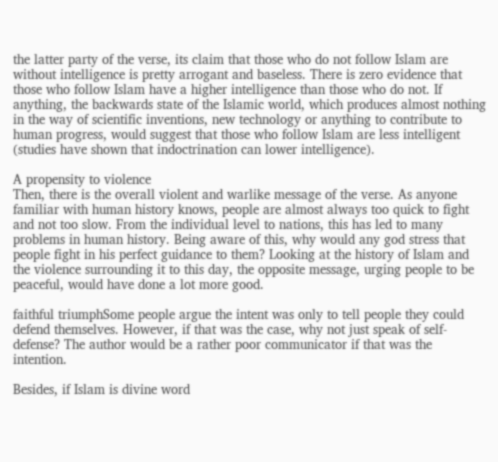the latter party of the verse, its claim that those who do not follow Islam are without intelligence is pretty arrogant and baseless. There is zero evidence that those who follow Islam have a higher intelligence than those who do not. If anything, the backwards state of the Islamic world, which produces almost nothing in the way of scientific inventions, new technology or anything to contribute to human progress, would suggest that those who follow Islam are less intelligent (studies have shown that indoctrination can lower intelligence).

A propensity to violence
Then, there is the overall violent and warlike message of the verse. As anyone familiar with human history knows, people are almost always too quick to fight and not too slow. From the individual level to nations, this has led to many problems in human history. Being aware of this, why would any god stress that people fight in his perfect guidance to them? Looking at the history of Islam and the violence surrounding it to this day, the opposite message, urging people to be peaceful, would have done a lot more good.

faithful triumphSome people argue the intent was only to tell people they could defend themselves. However, if that was the case, why not just speak of self-defense? The author would be a rather poor communicator if that was the intention.

Besides, if Islam is divine word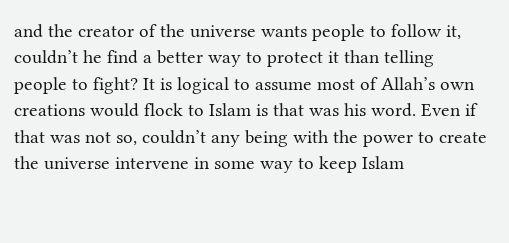and the creator of the universe wants people to follow it, couldn’t he find a better way to protect it than telling people to fight? It is logical to assume most of Allah’s own creations would flock to Islam is that was his word. Even if that was not so, couldn’t any being with the power to create the universe intervene in some way to keep Islam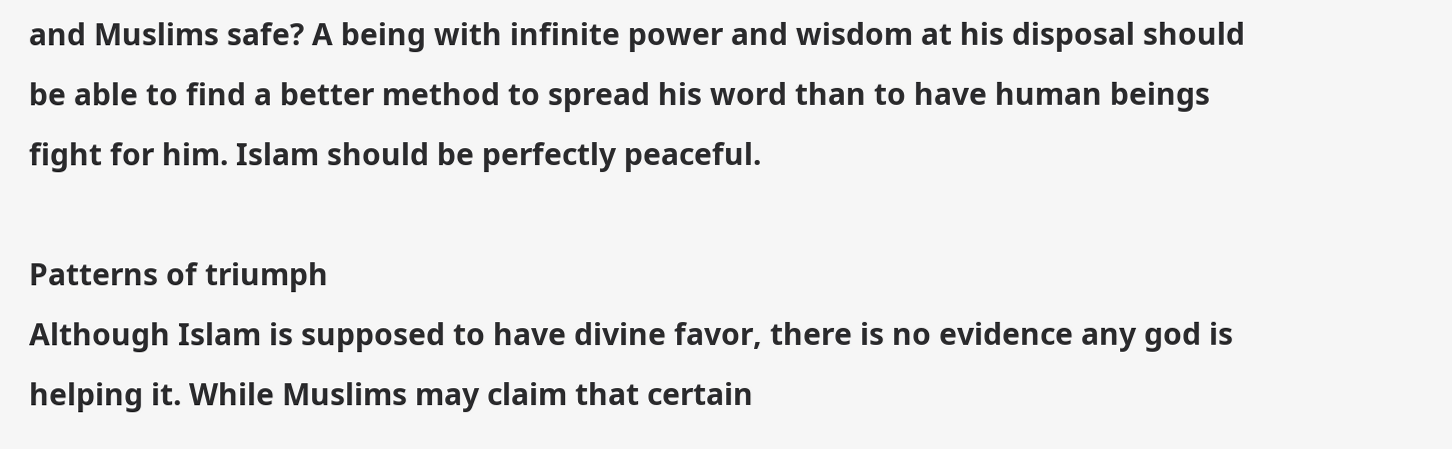and Muslims safe? A being with infinite power and wisdom at his disposal should be able to find a better method to spread his word than to have human beings fight for him. Islam should be perfectly peaceful.

Patterns of triumph
Although Islam is supposed to have divine favor, there is no evidence any god is helping it. While Muslims may claim that certain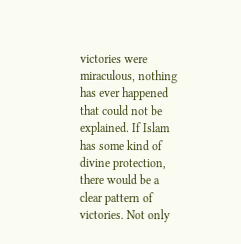victories were miraculous, nothing has ever happened that could not be explained. If Islam has some kind of divine protection, there would be a clear pattern of victories. Not only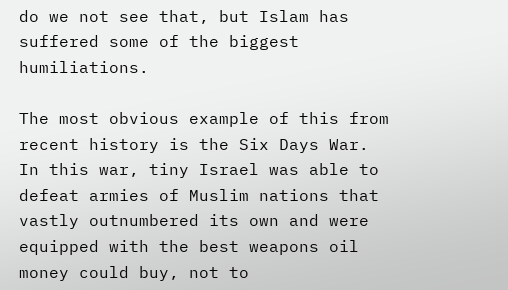do we not see that, but Islam has suffered some of the biggest humiliations.

The most obvious example of this from recent history is the Six Days War. In this war, tiny Israel was able to defeat armies of Muslim nations that vastly outnumbered its own and were equipped with the best weapons oil money could buy, not to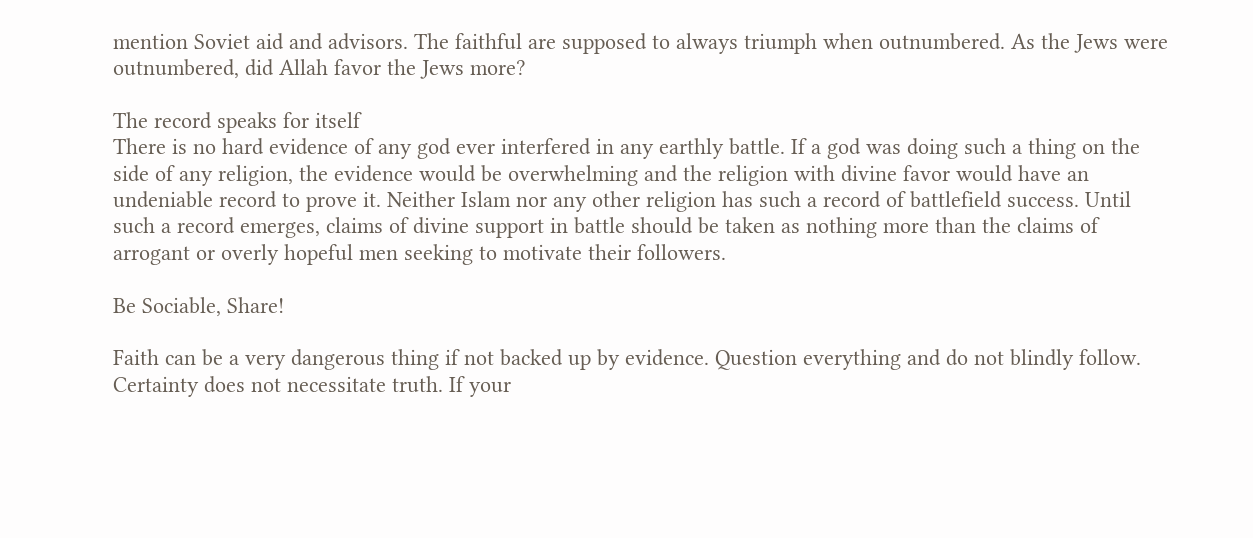mention Soviet aid and advisors. The faithful are supposed to always triumph when outnumbered. As the Jews were outnumbered, did Allah favor the Jews more?

The record speaks for itself
There is no hard evidence of any god ever interfered in any earthly battle. If a god was doing such a thing on the side of any religion, the evidence would be overwhelming and the religion with divine favor would have an undeniable record to prove it. Neither Islam nor any other religion has such a record of battlefield success. Until such a record emerges, claims of divine support in battle should be taken as nothing more than the claims of arrogant or overly hopeful men seeking to motivate their followers.

Be Sociable, Share!

Faith can be a very dangerous thing if not backed up by evidence. Question everything and do not blindly follow. Certainty does not necessitate truth. If your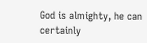God is almighty, he can certainly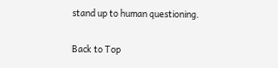stand up to human questioning.

Back to Top